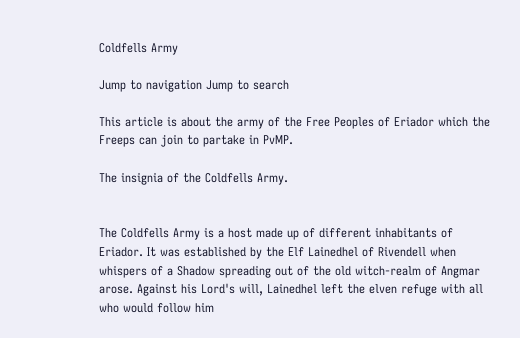Coldfells Army

Jump to navigation Jump to search

This article is about the army of the Free Peoples of Eriador which the Freeps can join to partake in PvMP.

The insignia of the Coldfells Army.


The Coldfells Army is a host made up of different inhabitants of Eriador. It was established by the Elf Lainedhel of Rivendell when whispers of a Shadow spreading out of the old witch-realm of Angmar arose. Against his Lord's will, Lainedhel left the elven refuge with all who would follow him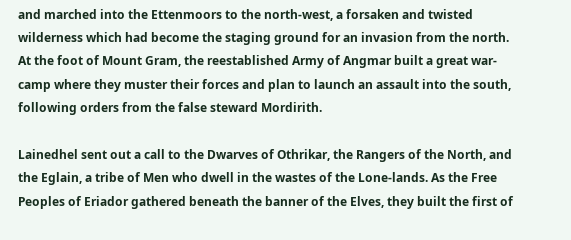and marched into the Ettenmoors to the north-west, a forsaken and twisted wilderness which had become the staging ground for an invasion from the north. At the foot of Mount Gram, the reestablished Army of Angmar built a great war-camp where they muster their forces and plan to launch an assault into the south, following orders from the false steward Mordirith.

Lainedhel sent out a call to the Dwarves of Othrikar, the Rangers of the North, and the Eglain, a tribe of Men who dwell in the wastes of the Lone-lands. As the Free Peoples of Eriador gathered beneath the banner of the Elves, they built the first of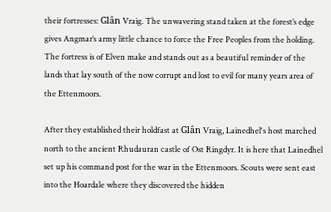their fortresses: Glân Vraig. The unwavering stand taken at the forest’s edge gives Angmar’s army little chance to force the Free Peoples from the holding. The fortress is of Elven make and stands out as a beautiful reminder of the lands that lay south of the now corrupt and lost to evil for many years area of the Ettenmoors.

After they established their holdfast at Glân Vraig, Lainedhel's host marched north to the ancient Rhudauran castle of Ost Ringdyr. It is here that Lainedhel set up his command post for the war in the Ettenmoors. Scouts were sent east into the Hoardale where they discovered the hidden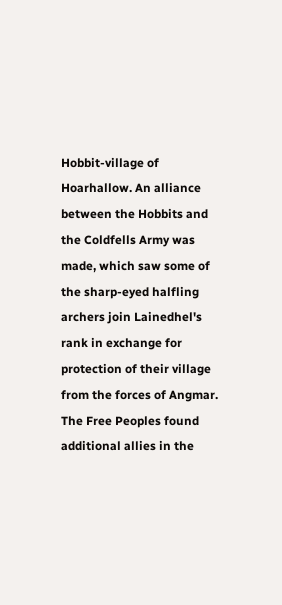Hobbit-village of Hoarhallow. An alliance between the Hobbits and the Coldfells Army was made, which saw some of the sharp-eyed halfling archers join Lainedhel's rank in exchange for protection of their village from the forces of Angmar. The Free Peoples found additional allies in the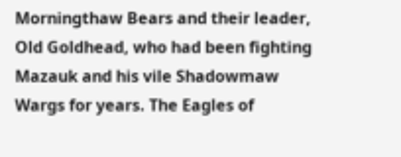Morningthaw Bears and their leader, Old Goldhead, who had been fighting Mazauk and his vile Shadowmaw Wargs for years. The Eagles of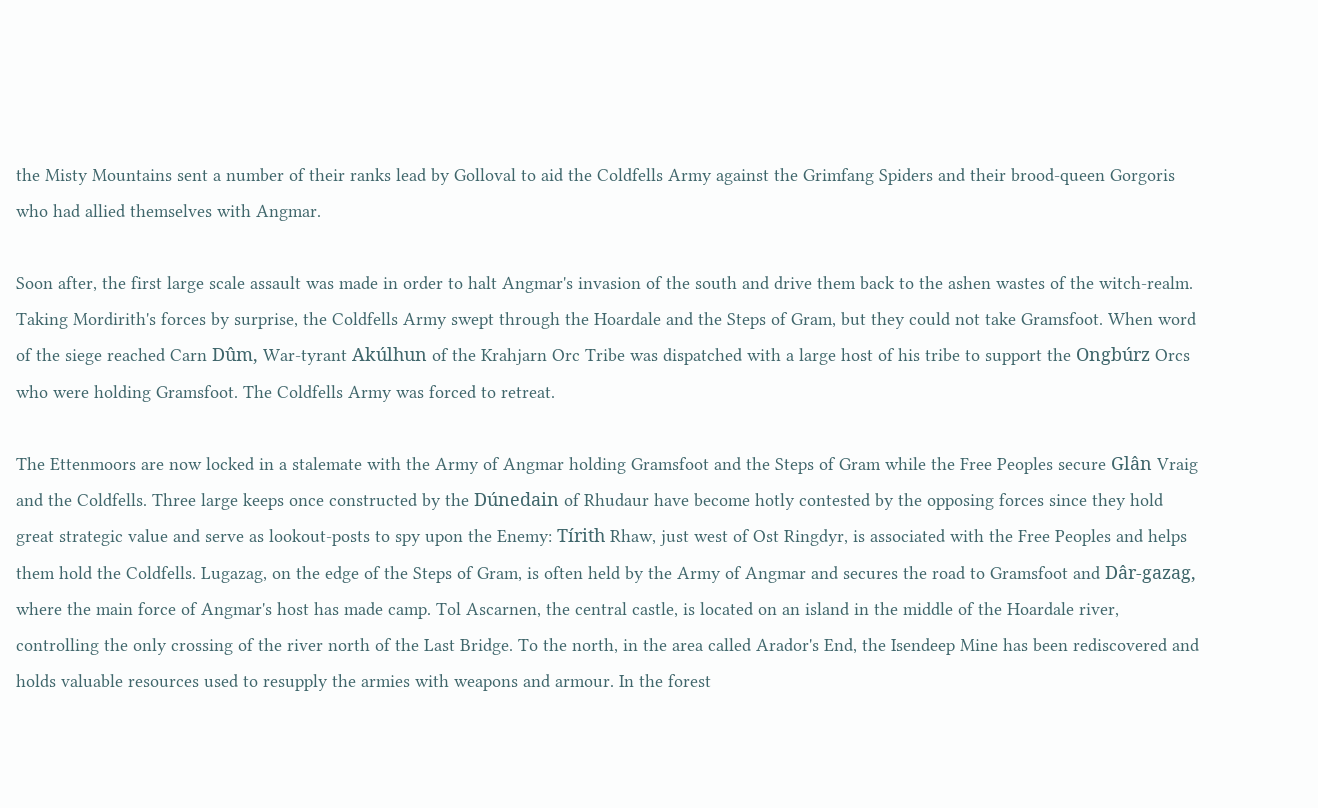the Misty Mountains sent a number of their ranks lead by Golloval to aid the Coldfells Army against the Grimfang Spiders and their brood-queen Gorgoris who had allied themselves with Angmar.

Soon after, the first large scale assault was made in order to halt Angmar's invasion of the south and drive them back to the ashen wastes of the witch-realm. Taking Mordirith's forces by surprise, the Coldfells Army swept through the Hoardale and the Steps of Gram, but they could not take Gramsfoot. When word of the siege reached Carn Dûm, War-tyrant Akúlhun of the Krahjarn Orc Tribe was dispatched with a large host of his tribe to support the Ongbúrz Orcs who were holding Gramsfoot. The Coldfells Army was forced to retreat.

The Ettenmoors are now locked in a stalemate with the Army of Angmar holding Gramsfoot and the Steps of Gram while the Free Peoples secure Glân Vraig and the Coldfells. Three large keeps once constructed by the Dúnedain of Rhudaur have become hotly contested by the opposing forces since they hold great strategic value and serve as lookout-posts to spy upon the Enemy: Tírith Rhaw, just west of Ost Ringdyr, is associated with the Free Peoples and helps them hold the Coldfells. Lugazag, on the edge of the Steps of Gram, is often held by the Army of Angmar and secures the road to Gramsfoot and Dâr-gazag, where the main force of Angmar's host has made camp. Tol Ascarnen, the central castle, is located on an island in the middle of the Hoardale river, controlling the only crossing of the river north of the Last Bridge. To the north, in the area called Arador's End, the Isendeep Mine has been rediscovered and holds valuable resources used to resupply the armies with weapons and armour. In the forest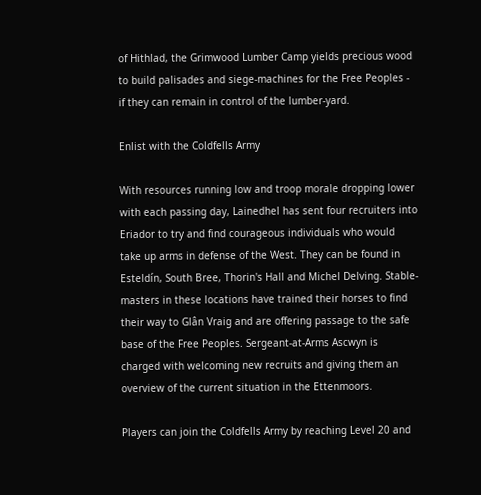of Hithlad, the Grimwood Lumber Camp yields precious wood to build palisades and siege-machines for the Free Peoples - if they can remain in control of the lumber-yard.

Enlist with the Coldfells Army

With resources running low and troop morale dropping lower with each passing day, Lainedhel has sent four recruiters into Eriador to try and find courageous individuals who would take up arms in defense of the West. They can be found in Esteldín, South Bree, Thorin's Hall and Michel Delving. Stable-masters in these locations have trained their horses to find their way to Glân Vraig and are offering passage to the safe base of the Free Peoples. Sergeant-at-Arms Ascwyn is charged with welcoming new recruits and giving them an overview of the current situation in the Ettenmoors.

Players can join the Coldfells Army by reaching Level 20 and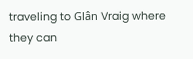traveling to Glân Vraig where they can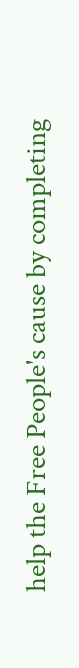help the Free People's cause by completing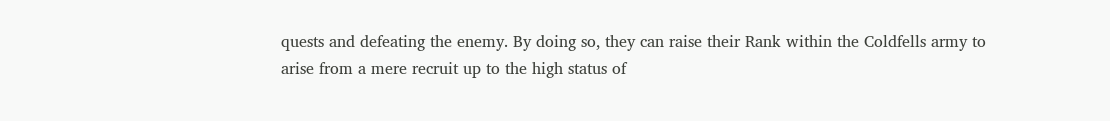quests and defeating the enemy. By doing so, they can raise their Rank within the Coldfells army to arise from a mere recruit up to the high status of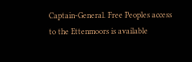Captain-General. Free Peoples access to the Ettenmoors is available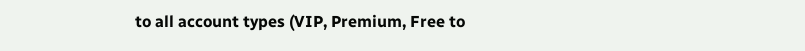to all account types (VIP, Premium, Free to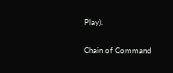Play).

Chain of Command